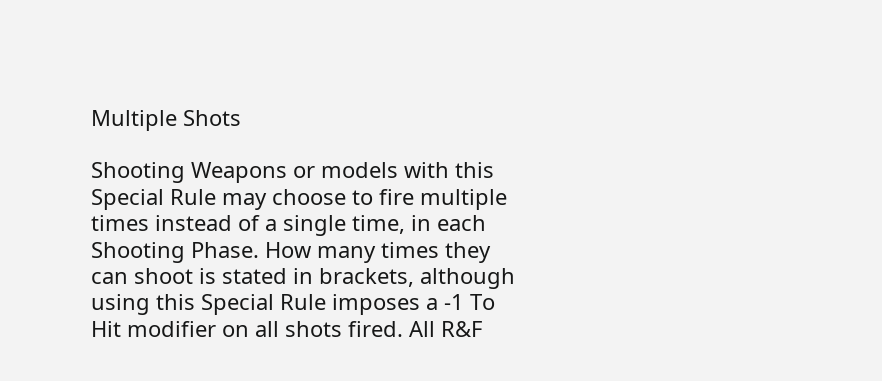Multiple Shots

Shooting Weapons or models with this Special Rule may choose to fire multiple times instead of a single time, in each Shooting Phase. How many times they can shoot is stated in brackets, although using this Special Rule imposes a -1 To Hit modifier on all shots fired. All R&F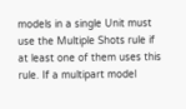models in a single Unit must use the Multiple Shots rule if at least one of them uses this rule. If a multipart model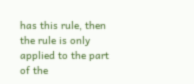has this rule, then the rule is only applied to the part of the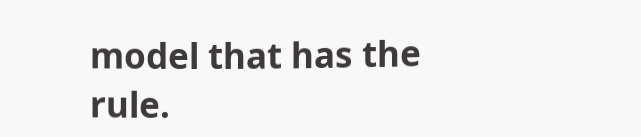model that has the rule.